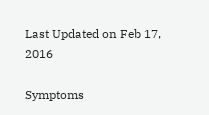Last Updated on Feb 17, 2016

Symptoms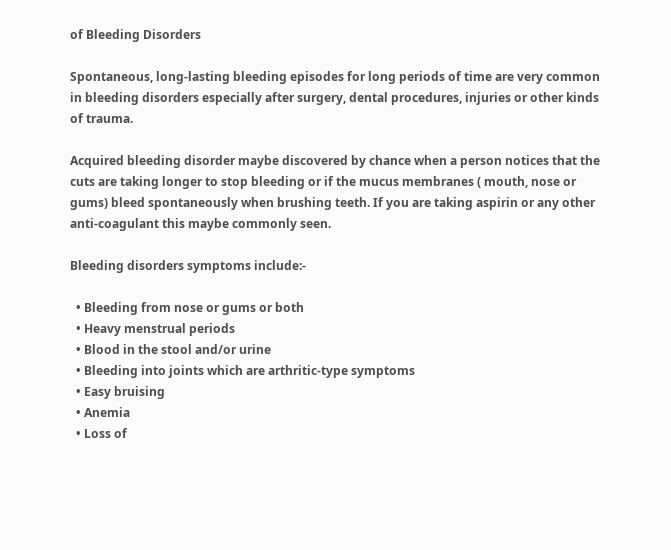of Bleeding Disorders

Spontaneous, long-lasting bleeding episodes for long periods of time are very common in bleeding disorders especially after surgery, dental procedures, injuries or other kinds of trauma.

Acquired bleeding disorder maybe discovered by chance when a person notices that the cuts are taking longer to stop bleeding or if the mucus membranes ( mouth, nose or gums) bleed spontaneously when brushing teeth. If you are taking aspirin or any other anti-coagulant this maybe commonly seen.

Bleeding disorders symptoms include:-

  • Bleeding from nose or gums or both
  • Heavy menstrual periods
  • Blood in the stool and/or urine
  • Bleeding into joints which are arthritic-type symptoms
  • Easy bruising
  • Anemia
  • Loss of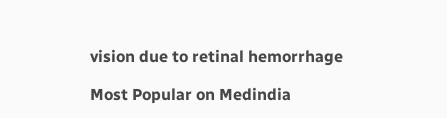vision due to retinal hemorrhage

Most Popular on Medindia